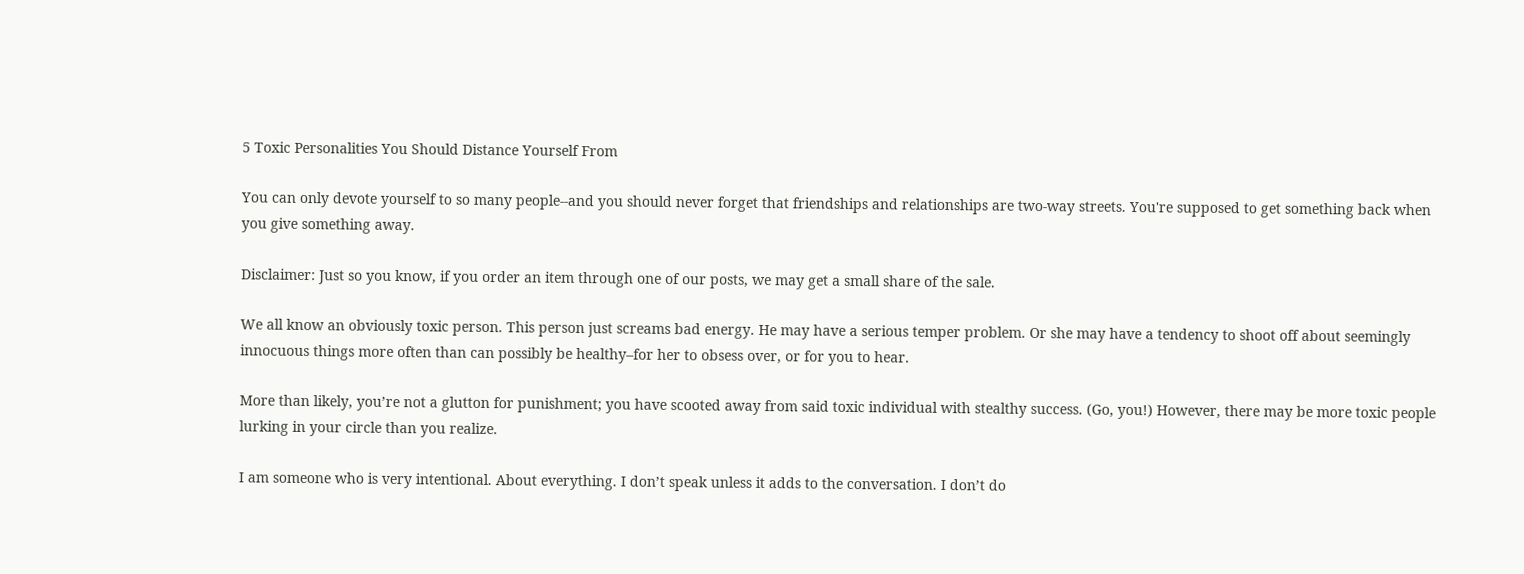5 Toxic Personalities You Should Distance Yourself From

You can only devote yourself to so many people--and you should never forget that friendships and relationships are two-way streets. You're supposed to get something back when you give something away.

Disclaimer: Just so you know, if you order an item through one of our posts, we may get a small share of the sale.

We all know an obviously toxic person. This person just screams bad energy. He may have a serious temper problem. Or she may have a tendency to shoot off about seemingly innocuous things more often than can possibly be healthy–for her to obsess over, or for you to hear.

More than likely, you’re not a glutton for punishment; you have scooted away from said toxic individual with stealthy success. (Go, you!) However, there may be more toxic people lurking in your circle than you realize.

I am someone who is very intentional. About everything. I don’t speak unless it adds to the conversation. I don’t do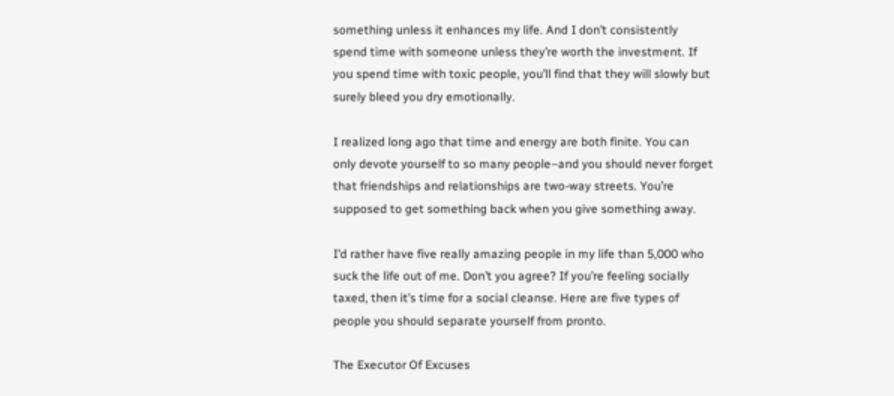something unless it enhances my life. And I don’t consistently spend time with someone unless they’re worth the investment. If you spend time with toxic people, you’ll find that they will slowly but surely bleed you dry emotionally.

I realized long ago that time and energy are both finite. You can only devote yourself to so many people–and you should never forget that friendships and relationships are two-way streets. You’re supposed to get something back when you give something away.

I’d rather have five really amazing people in my life than 5,000 who suck the life out of me. Don’t you agree? If you’re feeling socially taxed, then it’s time for a social cleanse. Here are five types of people you should separate yourself from pronto.

The Executor Of Excuses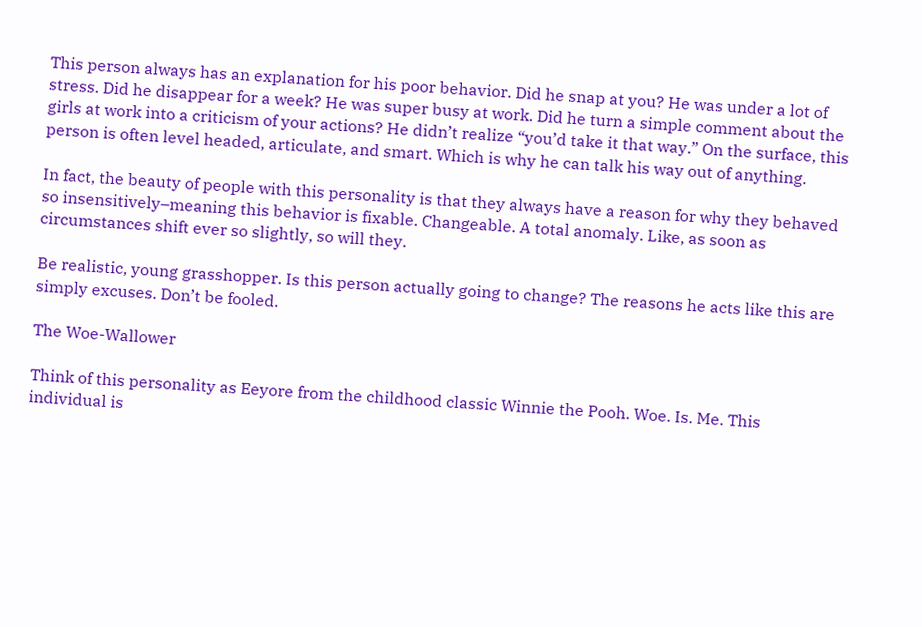This person always has an explanation for his poor behavior. Did he snap at you? He was under a lot of stress. Did he disappear for a week? He was super busy at work. Did he turn a simple comment about the girls at work into a criticism of your actions? He didn’t realize “you’d take it that way.” On the surface, this person is often level headed, articulate, and smart. Which is why he can talk his way out of anything.

In fact, the beauty of people with this personality is that they always have a reason for why they behaved so insensitively–meaning this behavior is fixable. Changeable. A total anomaly. Like, as soon as circumstances shift ever so slightly, so will they.

Be realistic, young grasshopper. Is this person actually going to change? The reasons he acts like this are simply excuses. Don’t be fooled.

The Woe-Wallower

Think of this personality as Eeyore from the childhood classic Winnie the Pooh. Woe. Is. Me. This individual is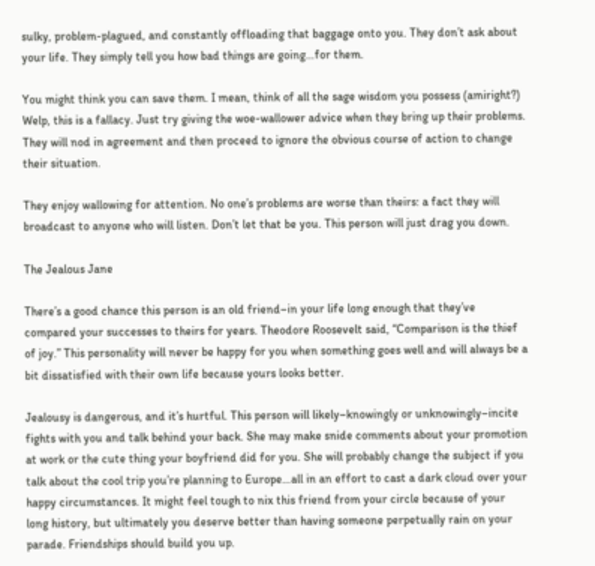sulky, problem-plagued, and constantly offloading that baggage onto you. They don’t ask about your life. They simply tell you how bad things are going…for them.

You might think you can save them. I mean, think of all the sage wisdom you possess (amiright?) Welp, this is a fallacy. Just try giving the woe-wallower advice when they bring up their problems. They will nod in agreement and then proceed to ignore the obvious course of action to change their situation.

They enjoy wallowing for attention. No one’s problems are worse than theirs: a fact they will broadcast to anyone who will listen. Don’t let that be you. This person will just drag you down.

The Jealous Jane

There’s a good chance this person is an old friend–in your life long enough that they’ve compared your successes to theirs for years. Theodore Roosevelt said, “Comparison is the thief of joy.” This personality will never be happy for you when something goes well and will always be a bit dissatisfied with their own life because yours looks better.

Jealousy is dangerous, and it’s hurtful. This person will likely–knowingly or unknowingly–incite fights with you and talk behind your back. She may make snide comments about your promotion at work or the cute thing your boyfriend did for you. She will probably change the subject if you talk about the cool trip you’re planning to Europe…all in an effort to cast a dark cloud over your happy circumstances. It might feel tough to nix this friend from your circle because of your long history, but ultimately you deserve better than having someone perpetually rain on your parade. Friendships should build you up.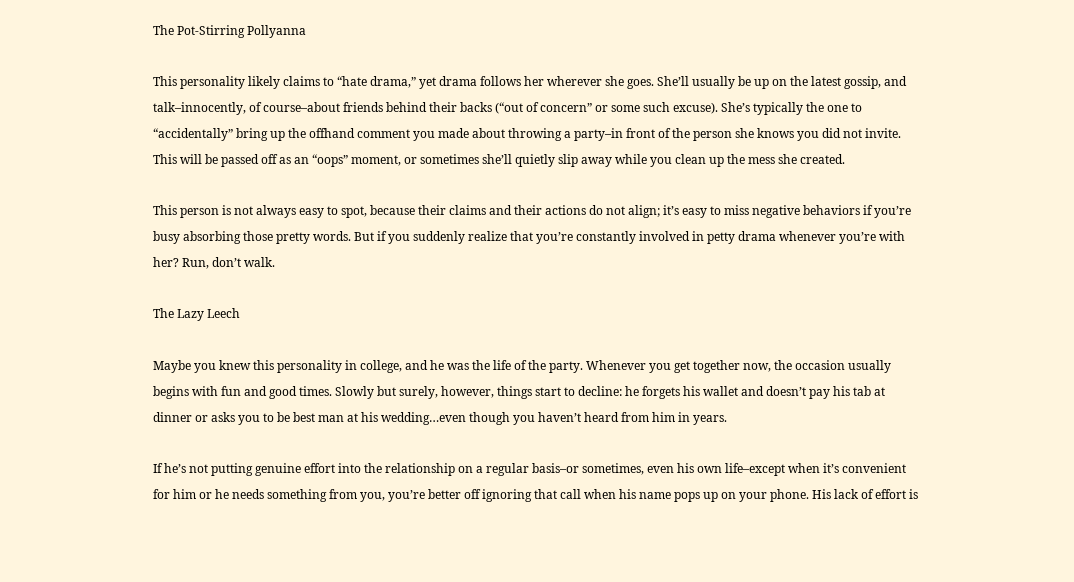The Pot-Stirring Pollyanna

This personality likely claims to “hate drama,” yet drama follows her wherever she goes. She’ll usually be up on the latest gossip, and talk–innocently, of course–about friends behind their backs (“out of concern” or some such excuse). She’s typically the one to “accidentally” bring up the offhand comment you made about throwing a party–in front of the person she knows you did not invite. This will be passed off as an “oops” moment, or sometimes she’ll quietly slip away while you clean up the mess she created.

This person is not always easy to spot, because their claims and their actions do not align; it’s easy to miss negative behaviors if you’re busy absorbing those pretty words. But if you suddenly realize that you’re constantly involved in petty drama whenever you’re with her? Run, don’t walk.

The Lazy Leech

Maybe you knew this personality in college, and he was the life of the party. Whenever you get together now, the occasion usually begins with fun and good times. Slowly but surely, however, things start to decline: he forgets his wallet and doesn’t pay his tab at dinner or asks you to be best man at his wedding…even though you haven’t heard from him in years.

If he’s not putting genuine effort into the relationship on a regular basis–or sometimes, even his own life–except when it’s convenient for him or he needs something from you, you’re better off ignoring that call when his name pops up on your phone. His lack of effort is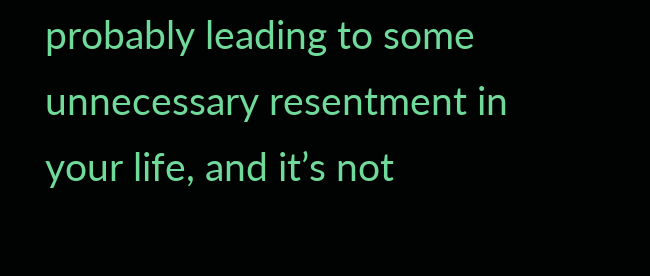probably leading to some unnecessary resentment in your life, and it’s not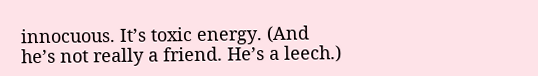innocuous. It’s toxic energy. (And he’s not really a friend. He’s a leech.)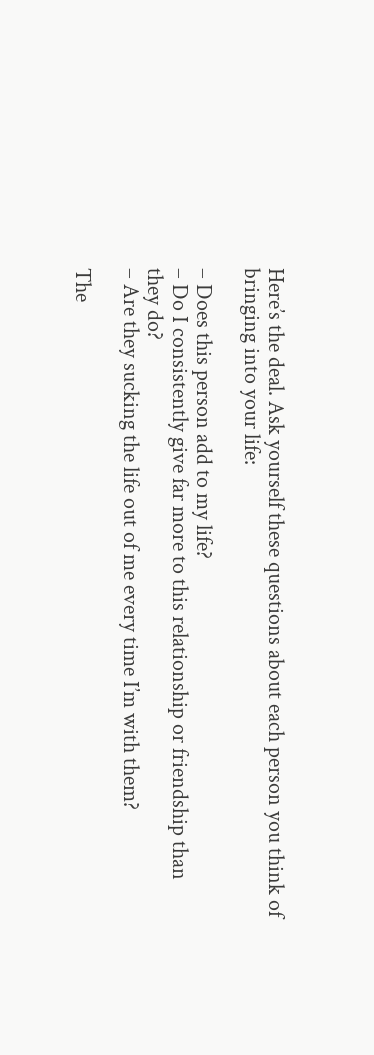Here’s the deal. Ask yourself these questions about each person you think of bringing into your life:

– Does this person add to my life?
– Do I consistently give far more to this relationship or friendship than they do?
– Are they sucking the life out of me every time I’m with them?

The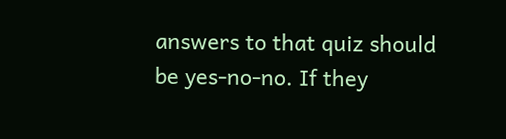answers to that quiz should be yes-no-no. If they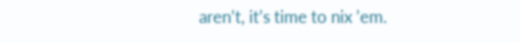aren’t, it’s time to nix ’em.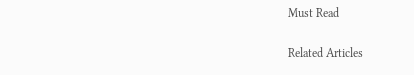Must Read

Related Articles